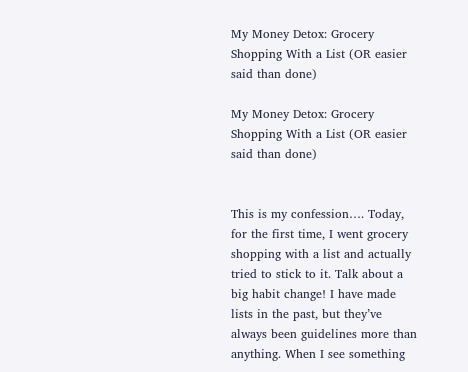My Money Detox: Grocery Shopping With a List (OR easier said than done)

My Money Detox: Grocery Shopping With a List (OR easier said than done)


This is my confession…. Today, for the first time, I went grocery shopping with a list and actually tried to stick to it. Talk about a big habit change! I have made lists in the past, but they’ve always been guidelines more than anything. When I see something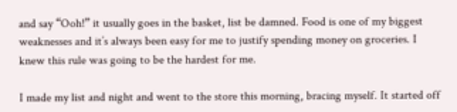and say “Ooh!” it usually goes in the basket, list be damned. Food is one of my biggest weaknesses and it’s always been easy for me to justify spending money on groceries. I knew this rule was going to be the hardest for me.

I made my list and night and went to the store this morning, bracing myself. It started off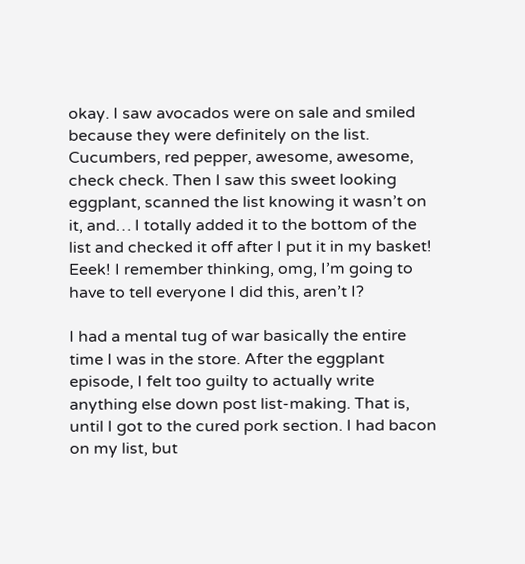okay. I saw avocados were on sale and smiled because they were definitely on the list. Cucumbers, red pepper, awesome, awesome, check check. Then I saw this sweet looking eggplant, scanned the list knowing it wasn’t on it, and… I totally added it to the bottom of the list and checked it off after I put it in my basket! Eeek! I remember thinking, omg, I’m going to have to tell everyone I did this, aren’t I?

I had a mental tug of war basically the entire time I was in the store. After the eggplant episode, I felt too guilty to actually write anything else down post list-making. That is, until I got to the cured pork section. I had bacon on my list, but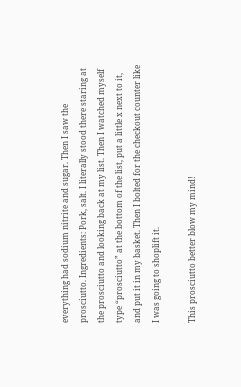everything had sodium nitrite and sugar. Then I saw the prosciutto. Ingredients: Pork, salt. I literally stood there staring at the prosciutto and looking back at my list. Then I watched myself type “prosciutto” at the bottom of the list, put a little x next to it, and put it in my basket. Then I bolted for the checkout counter like I was going to shoplift it.

This prosciutto better blow my mind!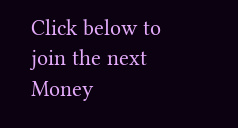Click below to join the next Money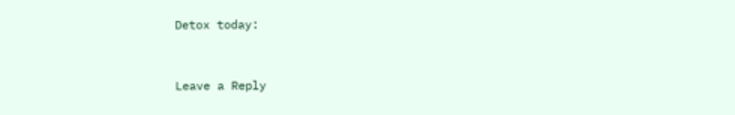Detox today:


Leave a Reply